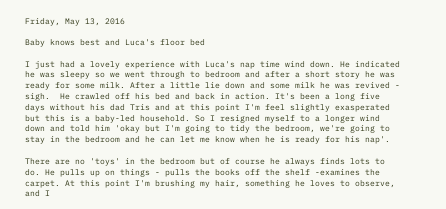Friday, May 13, 2016

Baby knows best and Luca's floor bed

I just had a lovely experience with Luca's nap time wind down. He indicated he was sleepy so we went through to bedroom and after a short story he was ready for some milk. After a little lie down and some milk he was revived - sigh.  He crawled off his bed and back in action. It's been a long five days without his dad Tris and at this point I'm feel slightly exasperated but this is a baby-led household. So I resigned myself to a longer wind down and told him 'okay but I'm going to tidy the bedroom, we're going to stay in the bedroom and he can let me know when he is ready for his nap'.

There are no 'toys' in the bedroom but of course he always finds lots to do. He pulls up on things - pulls the books off the shelf -examines the carpet. At this point I'm brushing my hair, something he loves to observe, and I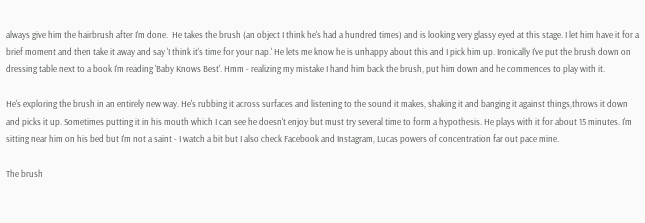always give him the hairbrush after I'm done.  He takes the brush (an object I think he's had a hundred times) and is looking very glassy eyed at this stage. I let him have it for a brief moment and then take it away and say 'I think it's time for your nap.' He lets me know he is unhappy about this and I pick him up. Ironically I've put the brush down on dressing table next to a book I'm reading 'Baby Knows Best'. Hmm - realizing my mistake I hand him back the brush, put him down and he commences to play with it.

He's exploring the brush in an entirely new way. He's rubbing it across surfaces and listening to the sound it makes, shaking it and banging it against things,throws it down and picks it up. Sometimes putting it in his mouth which I can see he doesn't enjoy but must try several time to form a hypothesis. He plays with it for about 15 minutes. I'm sitting near him on his bed but I'm not a saint - I watch a bit but I also check Facebook and Instagram, Lucas powers of concentration far out pace mine.

The brush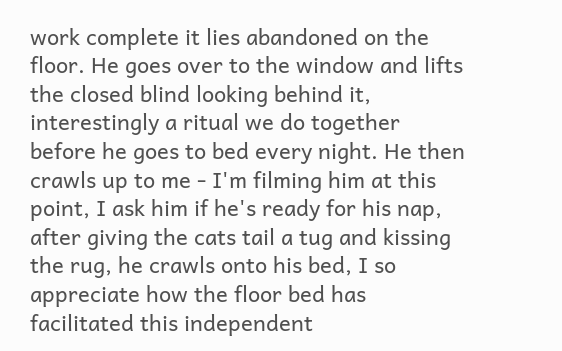work complete it lies abandoned on the floor. He goes over to the window and lifts the closed blind looking behind it, interestingly a ritual we do together before he goes to bed every night. He then crawls up to me - I'm filming him at this point, I ask him if he's ready for his nap, after giving the cats tail a tug and kissing the rug, he crawls onto his bed, I so appreciate how the floor bed has facilitated this independent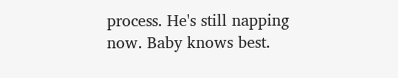process. He's still napping now. Baby knows best.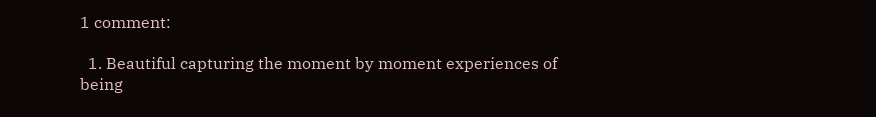1 comment:

  1. Beautiful capturing the moment by moment experiences of being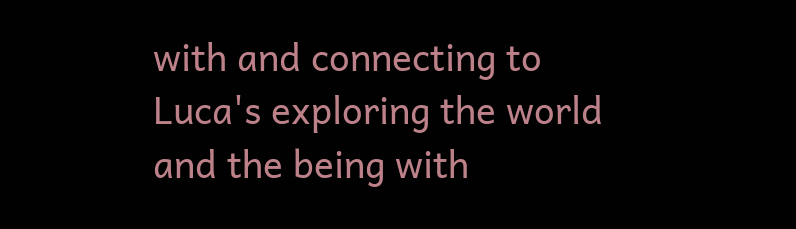with and connecting to Luca's exploring the world and the being with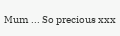Mum ... So precious xxx